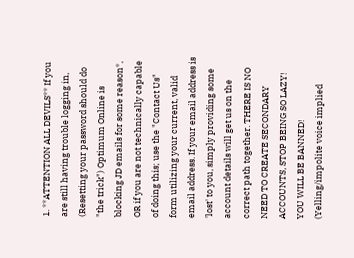1. **ATTENTION ALL DEVILS** If you are still having trouble logging in, (Resetting your password should do "the trick") Optimum Online is blocking JD emails for some reason*, OR if you are not technically capable of doing this; use the "Contact Us" form utilizing your current, valid email address. If your email address is 'lost' to you, simply providing some account details will get us on the correct path together. THERE IS NO NEED TO CREATE SECONDARY ACCOUNTS, STOP BEING SO LAZY! YOU WILL BE BANNED! (Yelling/impolite voice implied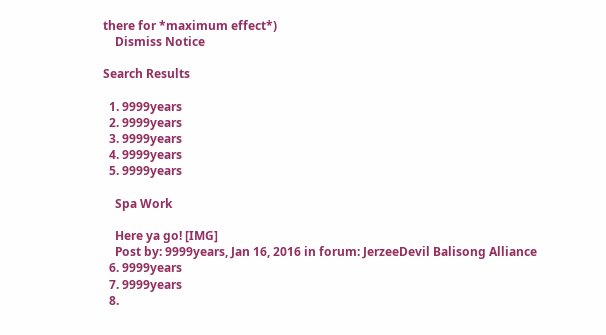there for *maximum effect*)
    Dismiss Notice

Search Results

  1. 9999years
  2. 9999years
  3. 9999years
  4. 9999years
  5. 9999years

    Spa Work

    Here ya go! [IMG]
    Post by: 9999years, Jan 16, 2016 in forum: JerzeeDevil Balisong Alliance
  6. 9999years
  7. 9999years
  8.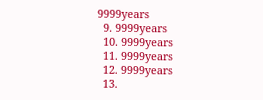9999years
  9. 9999years
  10. 9999years
  11. 9999years
  12. 9999years
  13.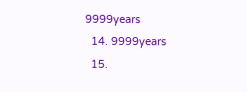9999years
  14. 9999years
  15.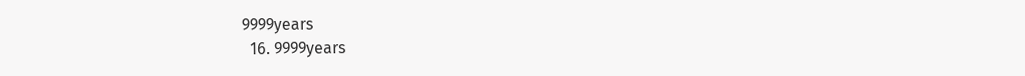9999years
  16. 9999years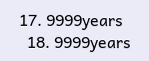17. 9999years
  18. 9999years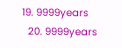19. 9999years
  20. 9999years